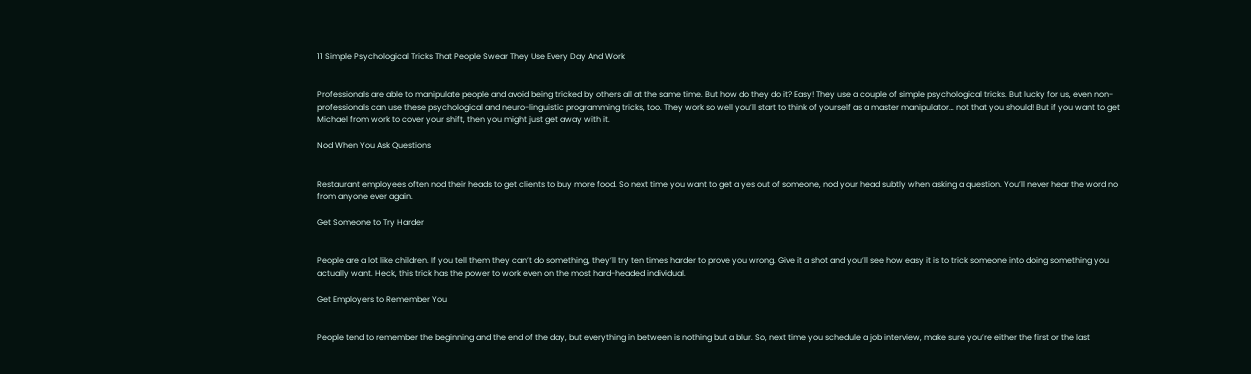11 Simple Psychological Tricks That People Swear They Use Every Day And Work


Professionals are able to manipulate people and avoid being tricked by others all at the same time. But how do they do it? Easy! They use a couple of simple psychological tricks. But lucky for us, even non-professionals can use these psychological and neuro-linguistic programming tricks, too. They work so well you’ll start to think of yourself as a master manipulator… not that you should! But if you want to get Michael from work to cover your shift, then you might just get away with it.

Nod When You Ask Questions


Restaurant employees often nod their heads to get clients to buy more food. So next time you want to get a yes out of someone, nod your head subtly when asking a question. You’ll never hear the word no from anyone ever again.

Get Someone to Try Harder


People are a lot like children. If you tell them they can’t do something, they’ll try ten times harder to prove you wrong. Give it a shot and you’ll see how easy it is to trick someone into doing something you actually want. Heck, this trick has the power to work even on the most hard-headed individual.

Get Employers to Remember You


People tend to remember the beginning and the end of the day, but everything in between is nothing but a blur. So, next time you schedule a job interview, make sure you’re either the first or the last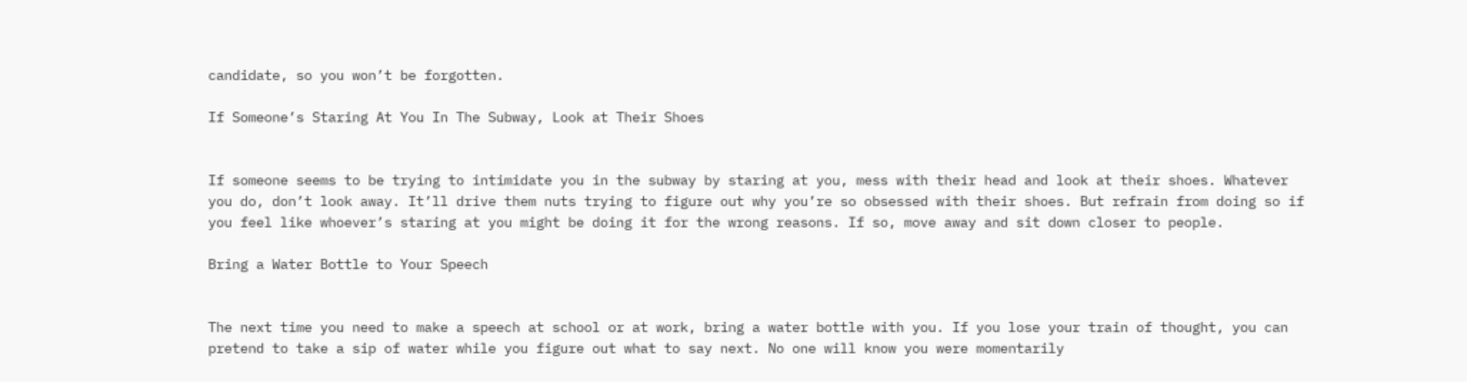candidate, so you won’t be forgotten.

If Someone’s Staring At You In The Subway, Look at Their Shoes


If someone seems to be trying to intimidate you in the subway by staring at you, mess with their head and look at their shoes. Whatever you do, don’t look away. It’ll drive them nuts trying to figure out why you’re so obsessed with their shoes. But refrain from doing so if you feel like whoever’s staring at you might be doing it for the wrong reasons. If so, move away and sit down closer to people.

Bring a Water Bottle to Your Speech


The next time you need to make a speech at school or at work, bring a water bottle with you. If you lose your train of thought, you can pretend to take a sip of water while you figure out what to say next. No one will know you were momentarily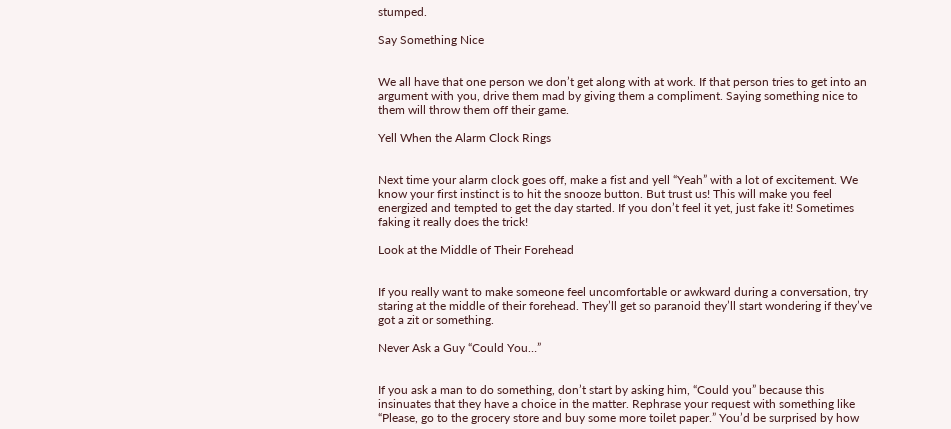stumped.

Say Something Nice


We all have that one person we don’t get along with at work. If that person tries to get into an argument with you, drive them mad by giving them a compliment. Saying something nice to them will throw them off their game.

Yell When the Alarm Clock Rings


Next time your alarm clock goes off, make a fist and yell “Yeah” with a lot of excitement. We know your first instinct is to hit the snooze button. But trust us! This will make you feel energized and tempted to get the day started. If you don’t feel it yet, just fake it! Sometimes faking it really does the trick!

Look at the Middle of Their Forehead


If you really want to make someone feel uncomfortable or awkward during a conversation, try staring at the middle of their forehead. They’ll get so paranoid they’ll start wondering if they’ve got a zit or something.

Never Ask a Guy “Could You…”


If you ask a man to do something, don’t start by asking him, “Could you” because this insinuates that they have a choice in the matter. Rephrase your request with something like “Please, go to the grocery store and buy some more toilet paper.” You’d be surprised by how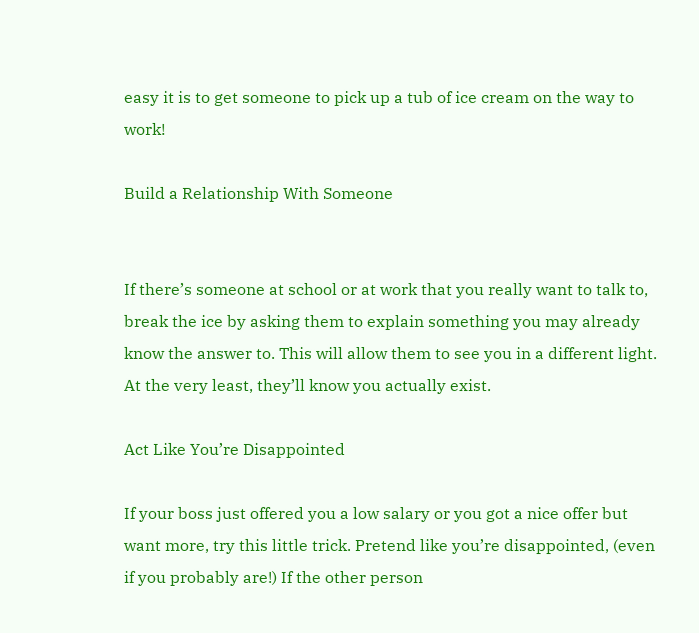easy it is to get someone to pick up a tub of ice cream on the way to work!

Build a Relationship With Someone


If there’s someone at school or at work that you really want to talk to, break the ice by asking them to explain something you may already know the answer to. This will allow them to see you in a different light. At the very least, they’ll know you actually exist.

Act Like You’re Disappointed

If your boss just offered you a low salary or you got a nice offer but want more, try this little trick. Pretend like you’re disappointed, (even if you probably are!) If the other person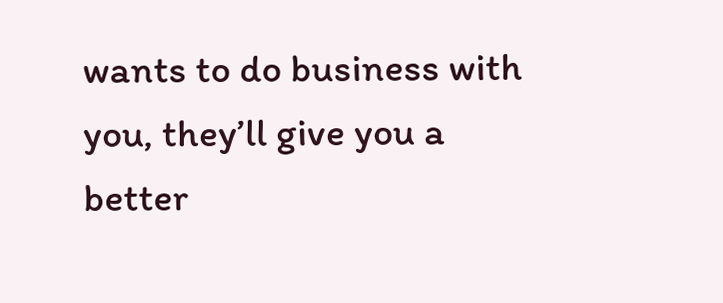wants to do business with you, they’ll give you a better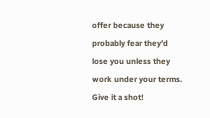offer because they probably fear they’d lose you unless they work under your terms. Give it a shot!